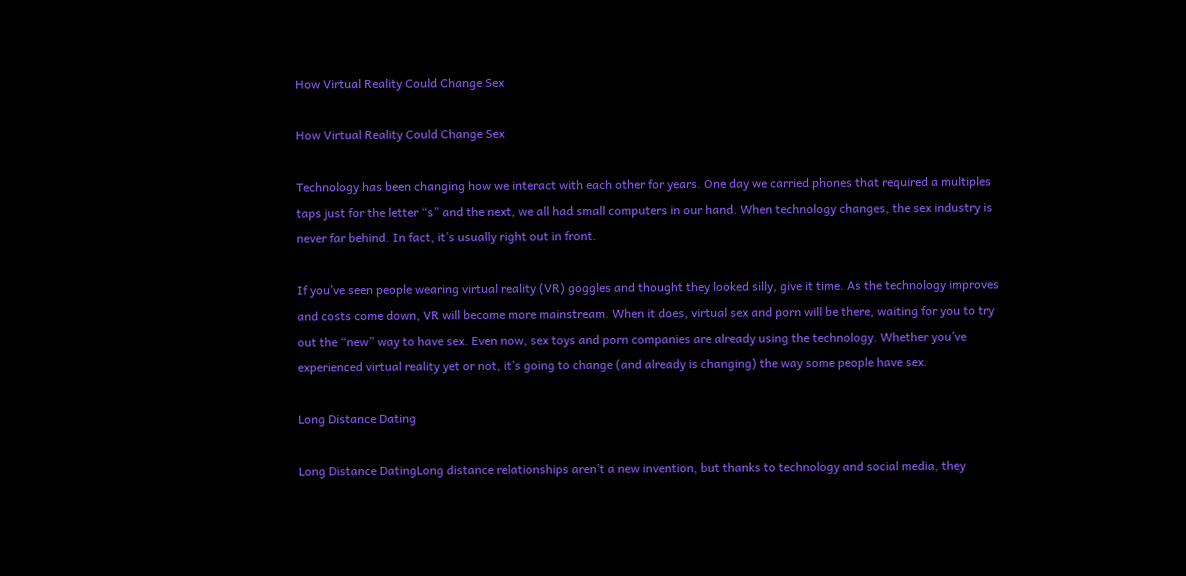How Virtual Reality Could Change Sex

How Virtual Reality Could Change Sex

Technology has been changing how we interact with each other for years. One day we carried phones that required a multiples taps just for the letter “s” and the next, we all had small computers in our hand. When technology changes, the sex industry is never far behind. In fact, it’s usually right out in front.

If you’ve seen people wearing virtual reality (VR) goggles and thought they looked silly, give it time. As the technology improves and costs come down, VR will become more mainstream. When it does, virtual sex and porn will be there, waiting for you to try out the “new” way to have sex. Even now, sex toys and porn companies are already using the technology. Whether you’ve experienced virtual reality yet or not, it’s going to change (and already is changing) the way some people have sex.

Long Distance Dating

Long Distance DatingLong distance relationships aren’t a new invention, but thanks to technology and social media, they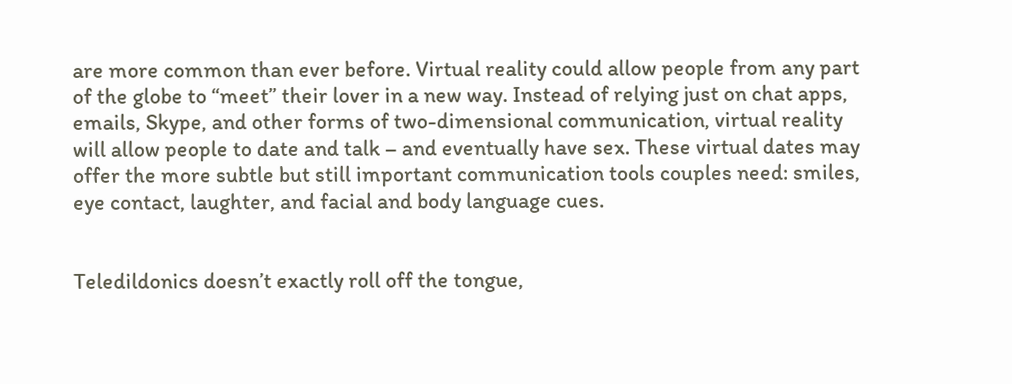are more common than ever before. Virtual reality could allow people from any part of the globe to “meet” their lover in a new way. Instead of relying just on chat apps, emails, Skype, and other forms of two-dimensional communication, virtual reality will allow people to date and talk – and eventually have sex. These virtual dates may offer the more subtle but still important communication tools couples need: smiles, eye contact, laughter, and facial and body language cues.


Teledildonics doesn’t exactly roll off the tongue,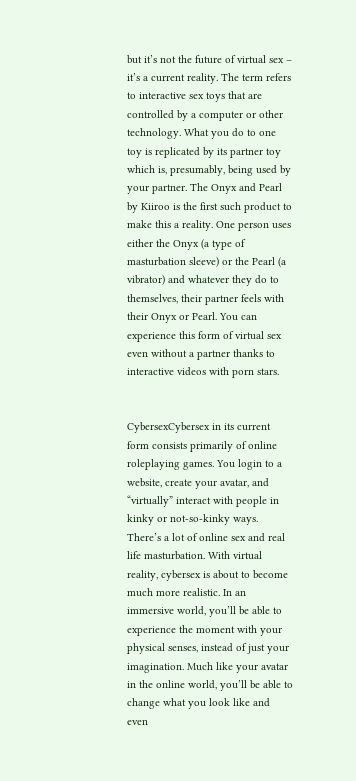but it’s not the future of virtual sex – it’s a current reality. The term refers to interactive sex toys that are controlled by a computer or other technology. What you do to one toy is replicated by its partner toy which is, presumably, being used by your partner. The Onyx and Pearl by Kiiroo is the first such product to make this a reality. One person uses either the Onyx (a type of masturbation sleeve) or the Pearl (a vibrator) and whatever they do to themselves, their partner feels with their Onyx or Pearl. You can experience this form of virtual sex even without a partner thanks to interactive videos with porn stars.


CybersexCybersex in its current form consists primarily of online roleplaying games. You login to a website, create your avatar, and “virtually” interact with people in kinky or not-so-kinky ways. There’s a lot of online sex and real life masturbation. With virtual reality, cybersex is about to become much more realistic. In an immersive world, you’ll be able to experience the moment with your physical senses, instead of just your imagination. Much like your avatar in the online world, you’ll be able to change what you look like and even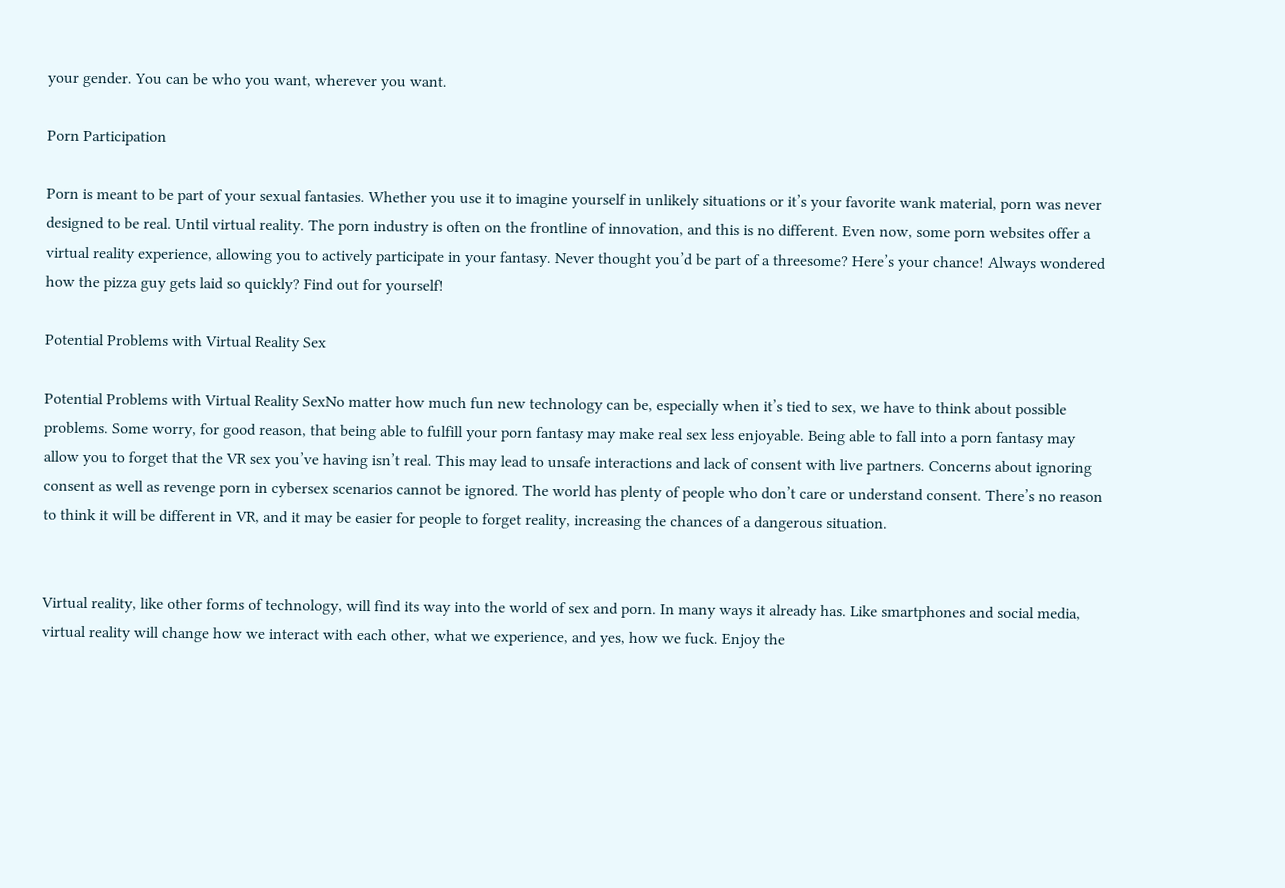your gender. You can be who you want, wherever you want.

Porn Participation

Porn is meant to be part of your sexual fantasies. Whether you use it to imagine yourself in unlikely situations or it’s your favorite wank material, porn was never designed to be real. Until virtual reality. The porn industry is often on the frontline of innovation, and this is no different. Even now, some porn websites offer a virtual reality experience, allowing you to actively participate in your fantasy. Never thought you’d be part of a threesome? Here’s your chance! Always wondered how the pizza guy gets laid so quickly? Find out for yourself!

Potential Problems with Virtual Reality Sex

Potential Problems with Virtual Reality SexNo matter how much fun new technology can be, especially when it’s tied to sex, we have to think about possible problems. Some worry, for good reason, that being able to fulfill your porn fantasy may make real sex less enjoyable. Being able to fall into a porn fantasy may allow you to forget that the VR sex you’ve having isn’t real. This may lead to unsafe interactions and lack of consent with live partners. Concerns about ignoring consent as well as revenge porn in cybersex scenarios cannot be ignored. The world has plenty of people who don’t care or understand consent. There’s no reason to think it will be different in VR, and it may be easier for people to forget reality, increasing the chances of a dangerous situation.


Virtual reality, like other forms of technology, will find its way into the world of sex and porn. In many ways it already has. Like smartphones and social media, virtual reality will change how we interact with each other, what we experience, and yes, how we fuck. Enjoy the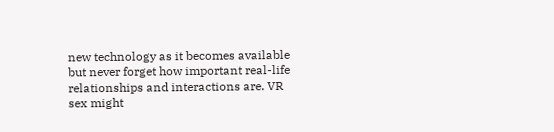new technology as it becomes available but never forget how important real-life relationships and interactions are. VR sex might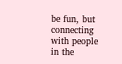be fun, but connecting with people in the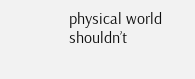physical world shouldn’t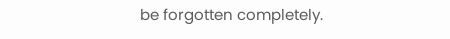be forgotten completely.